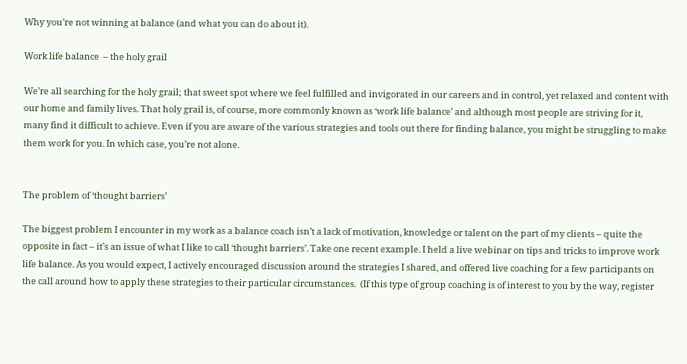Why you’re not winning at balance (and what you can do about it).

Work life balance  – the holy grail

We’re all searching for the holy grail; that sweet spot where we feel fulfilled and invigorated in our careers and in control, yet relaxed and content with our home and family lives. That holy grail is, of course, more commonly known as ‘work life balance’ and although most people are striving for it, many find it difficult to achieve. Even if you are aware of the various strategies and tools out there for finding balance, you might be struggling to make them work for you. In which case, you’re not alone.


The problem of ‘thought barriers’

The biggest problem I encounter in my work as a balance coach isn’t a lack of motivation, knowledge or talent on the part of my clients – quite the opposite in fact – it’s an issue of what I like to call ‘thought barriers’. Take one recent example. I held a live webinar on tips and tricks to improve work life balance. As you would expect, I actively encouraged discussion around the strategies I shared, and offered live coaching for a few participants on the call around how to apply these strategies to their particular circumstances.  (If this type of group coaching is of interest to you by the way, register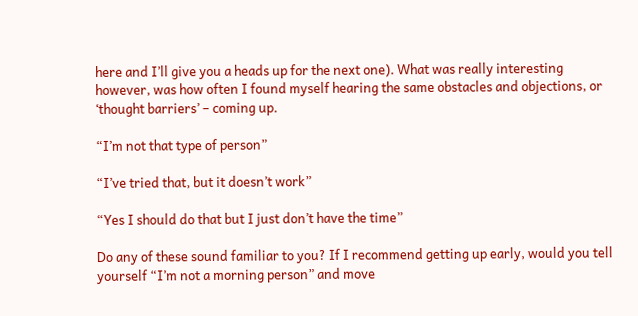here and I’ll give you a heads up for the next one). What was really interesting however, was how often I found myself hearing the same obstacles and objections, or ‘thought barriers’ – coming up.

“I’m not that type of person”

“I’ve tried that, but it doesn’t work”

“Yes I should do that but I just don’t have the time”

Do any of these sound familiar to you? If I recommend getting up early, would you tell yourself “I’m not a morning person” and move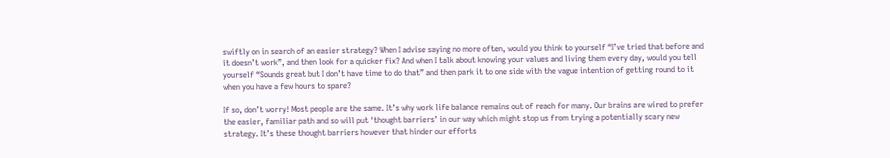swiftly on in search of an easier strategy? When I advise saying no more often, would you think to yourself “I’ve tried that before and it doesn’t work”, and then look for a quicker fix? And when I talk about knowing your values and living them every day, would you tell yourself “Sounds great but I don’t have time to do that” and then park it to one side with the vague intention of getting round to it when you have a few hours to spare?

If so, don’t worry! Most people are the same. It’s why work life balance remains out of reach for many. Our brains are wired to prefer the easier, familiar path and so will put ‘thought barriers’ in our way which might stop us from trying a potentially scary new strategy. It’s these thought barriers however that hinder our efforts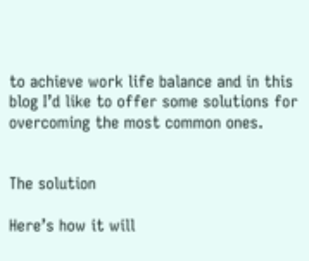to achieve work life balance and in this blog I’d like to offer some solutions for overcoming the most common ones.


The solution

Here’s how it will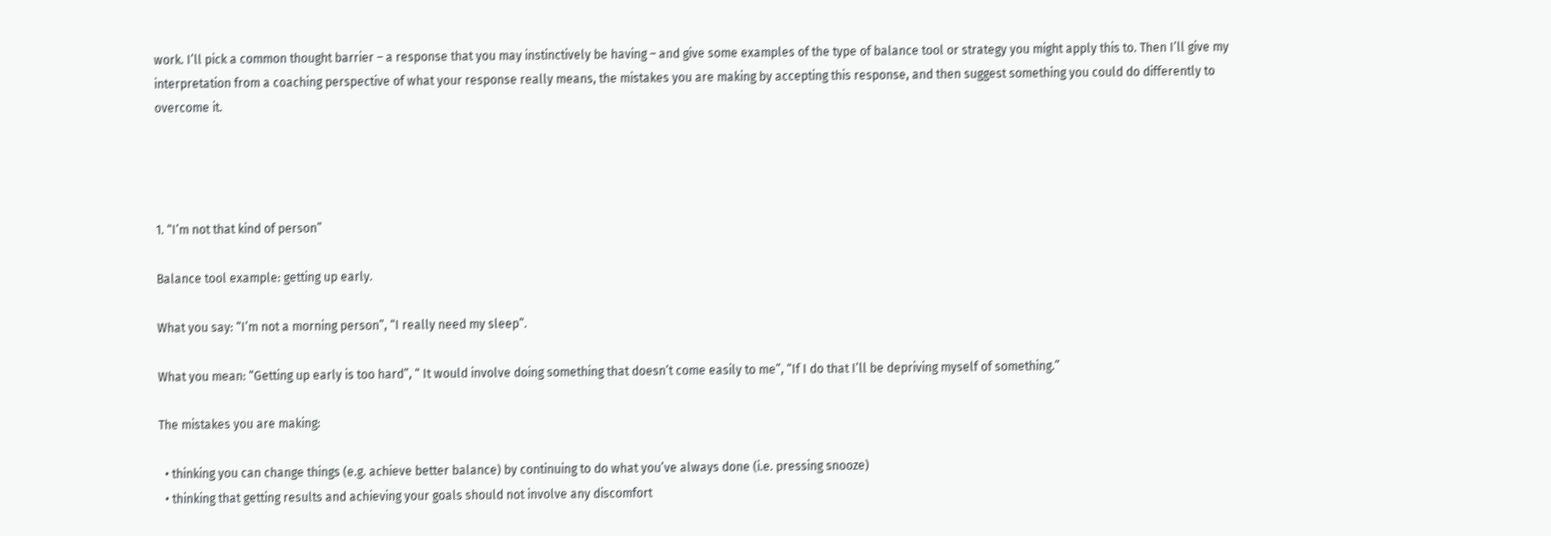work. I’ll pick a common thought barrier – a response that you may instinctively be having – and give some examples of the type of balance tool or strategy you might apply this to. Then I’ll give my interpretation from a coaching perspective of what your response really means, the mistakes you are making by accepting this response, and then suggest something you could do differently to overcome it.




1. “I’m not that kind of person”

Balance tool example: getting up early.

What you say: “I’m not a morning person”, “I really need my sleep”.

What you mean: “Getting up early is too hard”, “ It would involve doing something that doesn’t come easily to me”, “If I do that I’ll be depriving myself of something.”

The mistakes you are making:

  • thinking you can change things (e.g. achieve better balance) by continuing to do what you’ve always done (i.e. pressing snooze)
  • thinking that getting results and achieving your goals should not involve any discomfort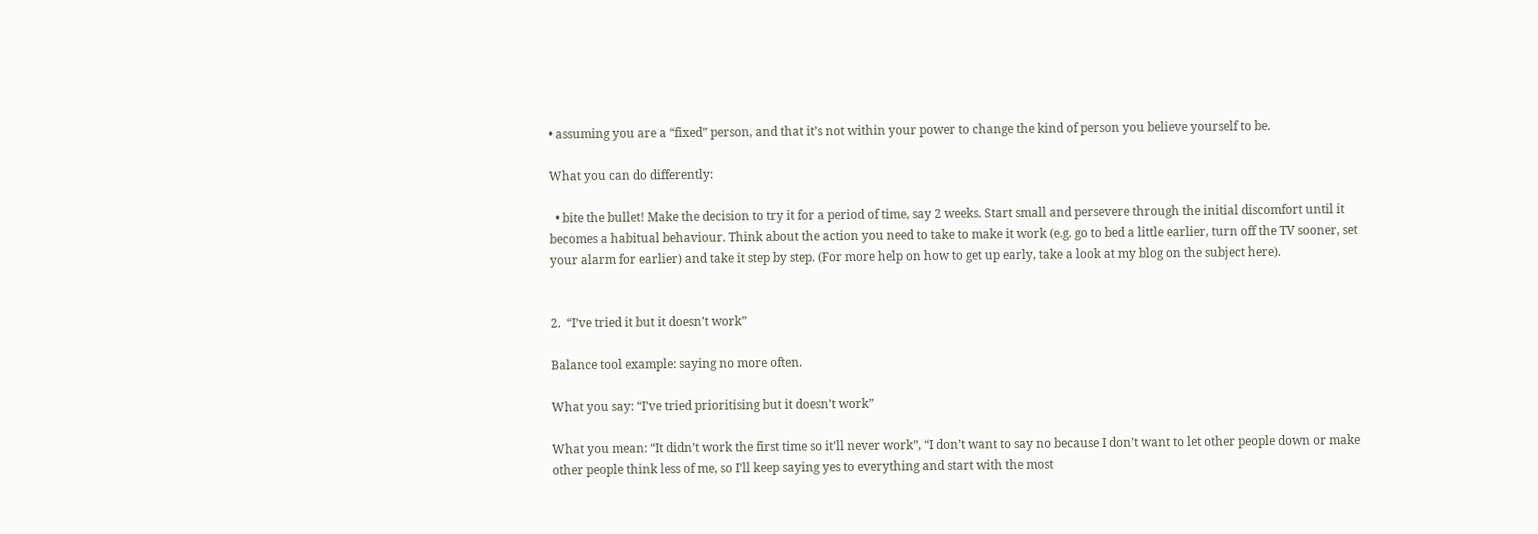• assuming you are a “fixed” person, and that it’s not within your power to change the kind of person you believe yourself to be.

What you can do differently:

  • bite the bullet! Make the decision to try it for a period of time, say 2 weeks. Start small and persevere through the initial discomfort until it becomes a habitual behaviour. Think about the action you need to take to make it work (e.g. go to bed a little earlier, turn off the TV sooner, set your alarm for earlier) and take it step by step. (For more help on how to get up early, take a look at my blog on the subject here).


2.  “I’ve tried it but it doesn’t work”

Balance tool example: saying no more often.

What you say: “I’ve tried prioritising but it doesn’t work”

What you mean: “It didn’t work the first time so it’ll never work”, “I don’t want to say no because I don’t want to let other people down or make other people think less of me, so I’ll keep saying yes to everything and start with the most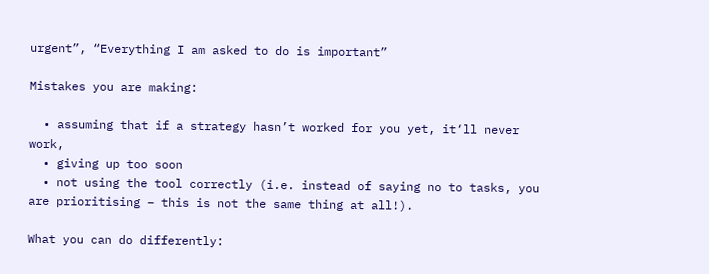urgent”, “Everything I am asked to do is important”

Mistakes you are making:

  • assuming that if a strategy hasn’t worked for you yet, it‘ll never work,
  • giving up too soon
  • not using the tool correctly (i.e. instead of saying no to tasks, you are prioritising – this is not the same thing at all!).

What you can do differently: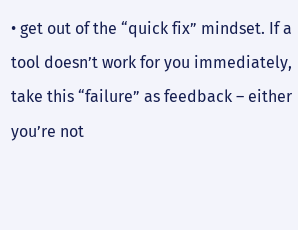• get out of the “quick fix” mindset. If a tool doesn’t work for you immediately, take this “failure” as feedback – either you’re not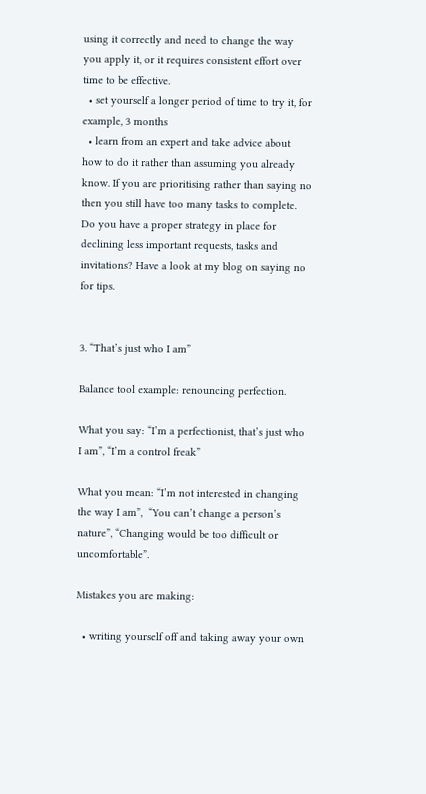using it correctly and need to change the way you apply it, or it requires consistent effort over time to be effective.
  • set yourself a longer period of time to try it, for example, 3 months
  • learn from an expert and take advice about how to do it rather than assuming you already know. If you are prioritising rather than saying no then you still have too many tasks to complete. Do you have a proper strategy in place for declining less important requests, tasks and invitations? Have a look at my blog on saying no for tips.


3. “That’s just who I am”

Balance tool example: renouncing perfection.

What you say: “I’m a perfectionist, that’s just who I am”, “I’m a control freak”

What you mean: “I’m not interested in changing the way I am”,  “You can’t change a person’s nature”, “Changing would be too difficult or uncomfortable”.

Mistakes you are making:

  • writing yourself off and taking away your own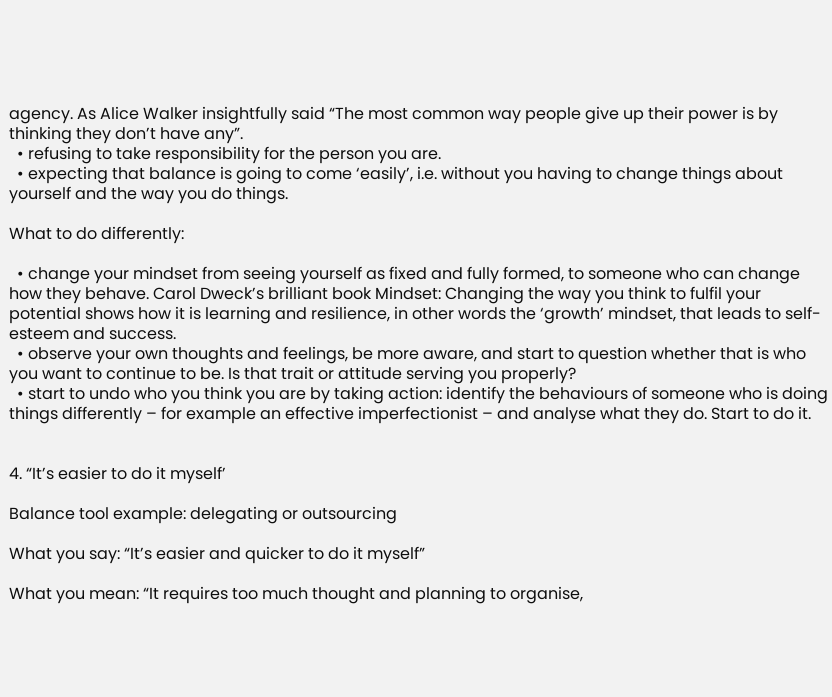agency. As Alice Walker insightfully said “The most common way people give up their power is by thinking they don’t have any”.
  • refusing to take responsibility for the person you are.
  • expecting that balance is going to come ‘easily’, i.e. without you having to change things about yourself and the way you do things.

What to do differently:

  • change your mindset from seeing yourself as fixed and fully formed, to someone who can change how they behave. Carol Dweck’s brilliant book Mindset: Changing the way you think to fulfil your potential shows how it is learning and resilience, in other words the ‘growth’ mindset, that leads to self-esteem and success.
  • observe your own thoughts and feelings, be more aware, and start to question whether that is who you want to continue to be. Is that trait or attitude serving you properly?
  • start to undo who you think you are by taking action: identify the behaviours of someone who is doing things differently – for example an effective imperfectionist – and analyse what they do. Start to do it.


4. “It’s easier to do it myself’

Balance tool example: delegating or outsourcing

What you say: “It’s easier and quicker to do it myself”

What you mean: “It requires too much thought and planning to organise,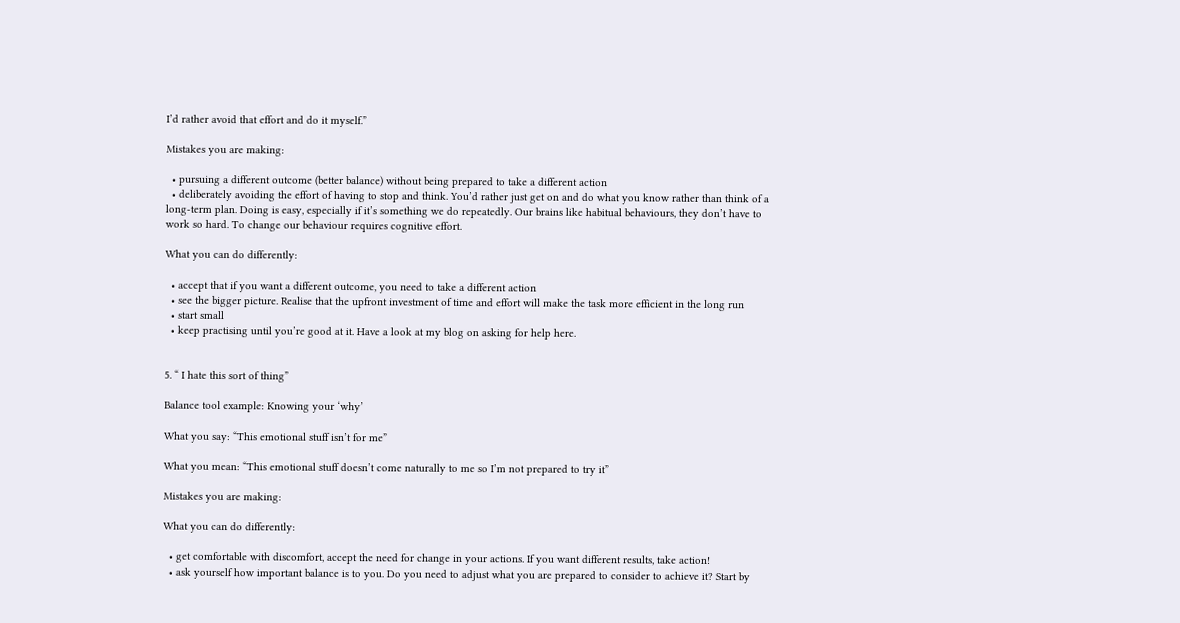I’d rather avoid that effort and do it myself.”

Mistakes you are making:

  • pursuing a different outcome (better balance) without being prepared to take a different action
  • deliberately avoiding the effort of having to stop and think. You’d rather just get on and do what you know rather than think of a long-term plan. Doing is easy, especially if it’s something we do repeatedly. Our brains like habitual behaviours, they don’t have to work so hard. To change our behaviour requires cognitive effort.

What you can do differently:

  • accept that if you want a different outcome, you need to take a different action
  • see the bigger picture. Realise that the upfront investment of time and effort will make the task more efficient in the long run
  • start small
  • keep practising until you’re good at it. Have a look at my blog on asking for help here.


5. “ I hate this sort of thing”

Balance tool example: Knowing your ‘why’

What you say: “This emotional stuff isn’t for me”

What you mean: “This emotional stuff doesn’t come naturally to me so I’m not prepared to try it”

Mistakes you are making:

What you can do differently:

  • get comfortable with discomfort, accept the need for change in your actions. If you want different results, take action!
  • ask yourself how important balance is to you. Do you need to adjust what you are prepared to consider to achieve it? Start by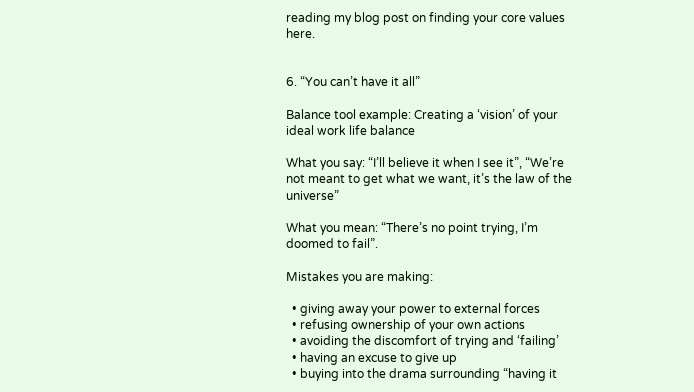reading my blog post on finding your core values here.


6. “You can’t have it all”

Balance tool example: Creating a ‘vision’ of your ideal work life balance

What you say: “I’ll believe it when I see it”, “We’re not meant to get what we want, it’s the law of the universe”

What you mean: “There’s no point trying, I’m doomed to fail”.

Mistakes you are making:

  • giving away your power to external forces
  • refusing ownership of your own actions
  • avoiding the discomfort of trying and ‘failing’
  • having an excuse to give up
  • buying into the drama surrounding “having it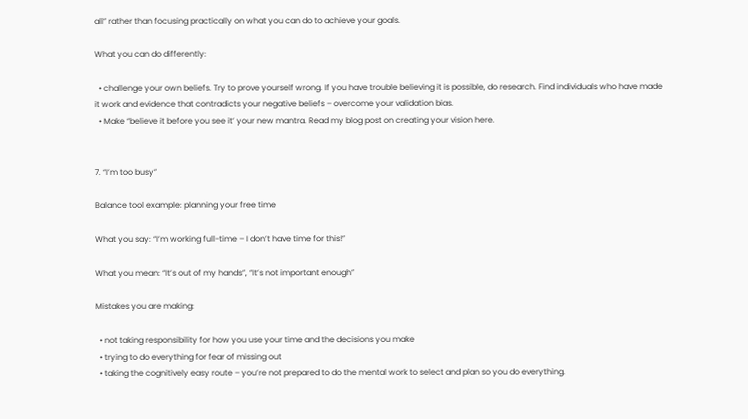all” rather than focusing practically on what you can do to achieve your goals.

What you can do differently:

  • challenge your own beliefs. Try to prove yourself wrong. If you have trouble believing it is possible, do research. Find individuals who have made it work and evidence that contradicts your negative beliefs – overcome your validation bias.
  • Make “believe it before you see it’ your new mantra. Read my blog post on creating your vision here.


7. “I’m too busy”

Balance tool example: planning your free time

What you say: “I’m working full-time – I don’t have time for this!”

What you mean: “It’s out of my hands”, “It’s not important enough”

Mistakes you are making:

  • not taking responsibility for how you use your time and the decisions you make
  • trying to do everything for fear of missing out
  • taking the cognitively easy route – you’re not prepared to do the mental work to select and plan so you do everything.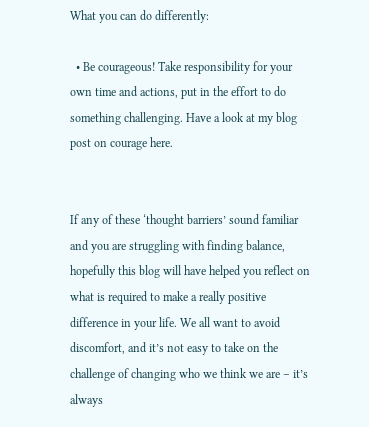What you can do differently:

  • Be courageous! Take responsibility for your own time and actions, put in the effort to do something challenging. Have a look at my blog post on courage here.


If any of these ‘thought barriers’ sound familiar and you are struggling with finding balance, hopefully this blog will have helped you reflect on what is required to make a really positive difference in your life. We all want to avoid discomfort, and it’s not easy to take on the challenge of changing who we think we are – it’s always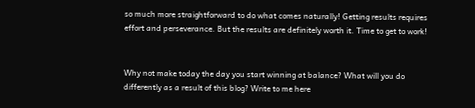so much more straightforward to do what comes naturally! Getting results requires effort and perseverance. But the results are definitely worth it. Time to get to work!


Why not make today the day you start winning at balance? What will you do differently as a result of this blog? Write to me here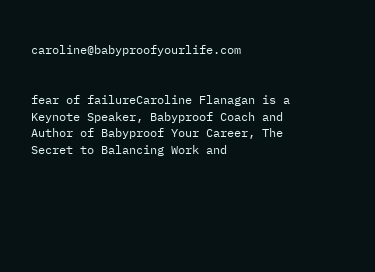caroline@babyproofyourlife.com


fear of failureCaroline Flanagan is a Keynote Speaker, Babyproof Coach and Author of Babyproof Your Career, The Secret to Balancing Work and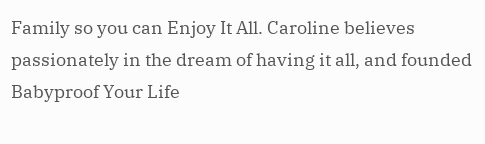Family so you can Enjoy It All. Caroline believes passionately in the dream of having it all, and founded Babyproof Your Life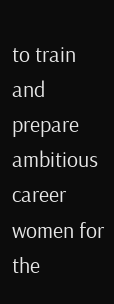to train and prepare ambitious career women for the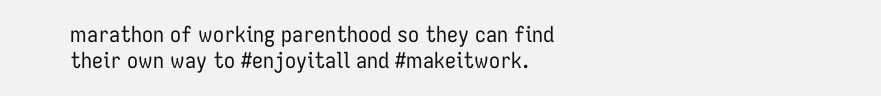marathon of working parenthood so they can find their own way to #enjoyitall and #makeitwork.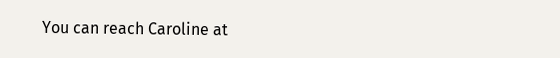You can reach Caroline at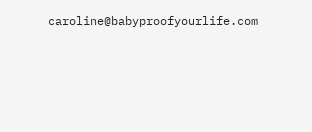caroline@babyproofyourlife.com